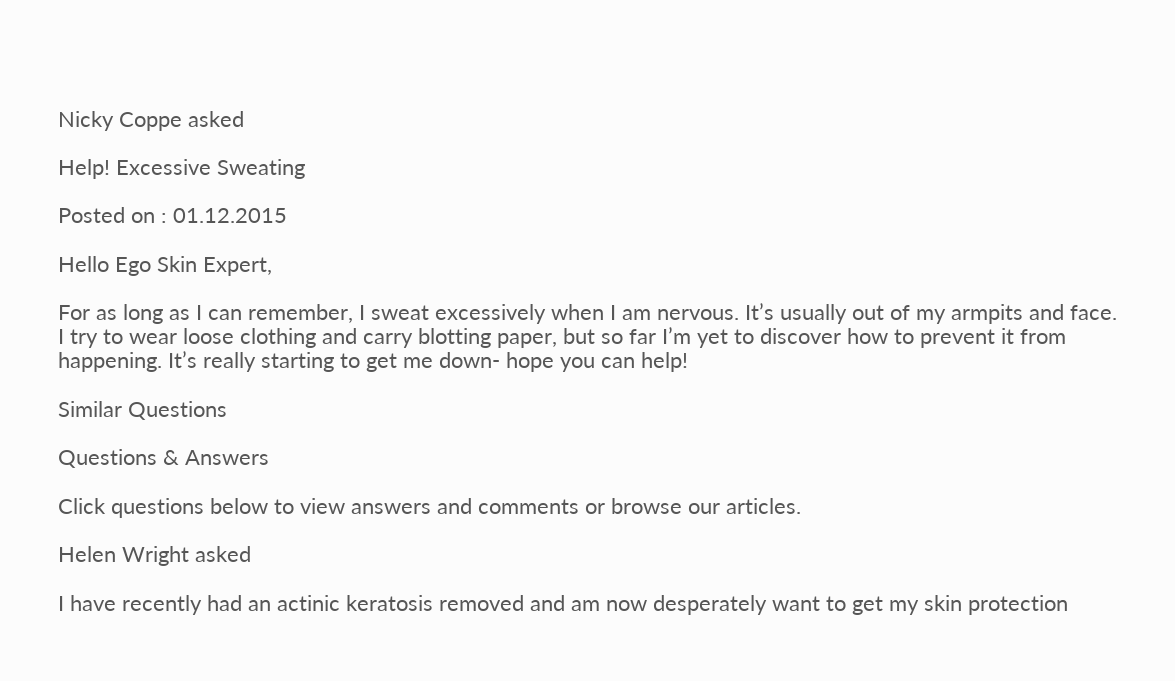Nicky Coppe asked

Help! Excessive Sweating

Posted on : 01.12.2015

Hello Ego Skin Expert,

For as long as I can remember, I sweat excessively when I am nervous. It’s usually out of my armpits and face. I try to wear loose clothing and carry blotting paper, but so far I’m yet to discover how to prevent it from happening. It’s really starting to get me down- hope you can help!

Similar Questions

Questions & Answers

Click questions below to view answers and comments or browse our articles.

Helen Wright asked

I have recently had an actinic keratosis removed and am now desperately want to get my skin protection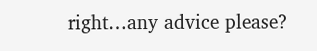right…any advice please?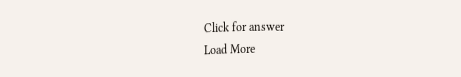Click for answer
Load More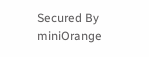Secured By miniOrange